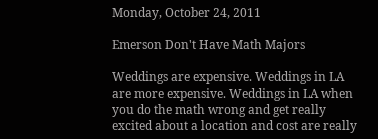Monday, October 24, 2011

Emerson Don't Have Math Majors

Weddings are expensive. Weddings in LA are more expensive. Weddings in LA when you do the math wrong and get really excited about a location and cost are really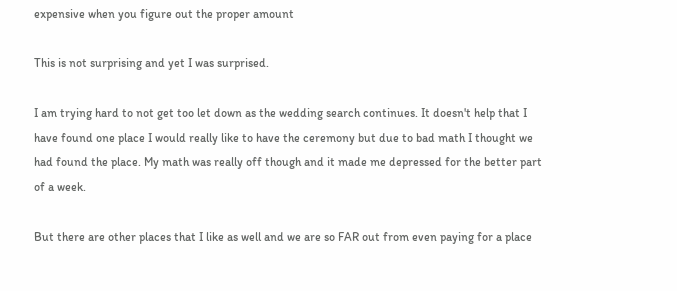expensive when you figure out the proper amount

This is not surprising and yet I was surprised.

I am trying hard to not get too let down as the wedding search continues. It doesn't help that I have found one place I would really like to have the ceremony but due to bad math I thought we had found the place. My math was really off though and it made me depressed for the better part of a week.

But there are other places that I like as well and we are so FAR out from even paying for a place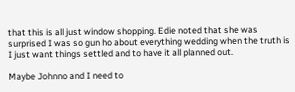that this is all just window shopping. Edie noted that she was surprised I was so gun ho about everything wedding when the truth is I just want things settled and to have it all planned out.

Maybe Johnno and I need to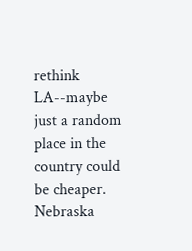rethink LA--maybe just a random place in the country could be cheaper. Nebraska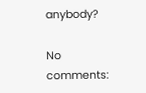anybody?

No comments: